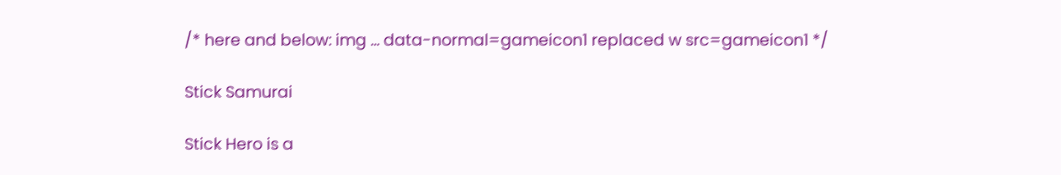/* here and below: img ... data-normal=gameicon1 replaced w src=gameicon1 */

Stick Samurai

Stick Hero is a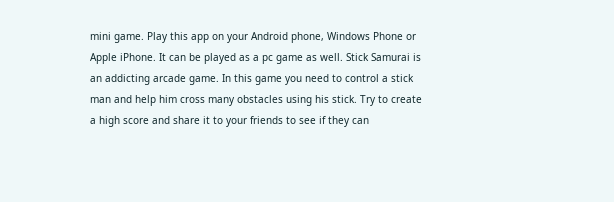mini game. Play this app on your Android phone, Windows Phone or Apple iPhone. It can be played as a pc game as well. Stick Samurai is an addicting arcade game. In this game you need to control a stick man and help him cross many obstacles using his stick. Try to create a high score and share it to your friends to see if they can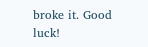broke it. Good luck!